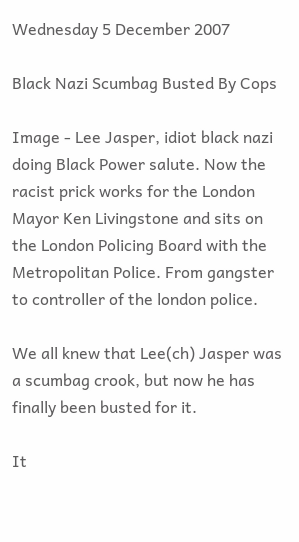Wednesday 5 December 2007

Black Nazi Scumbag Busted By Cops

Image - Lee Jasper, idiot black nazi doing Black Power salute. Now the racist prick works for the London Mayor Ken Livingstone and sits on the London Policing Board with the Metropolitan Police. From gangster to controller of the london police.

We all knew that Lee(ch) Jasper was a scumbag crook, but now he has finally been busted for it.

It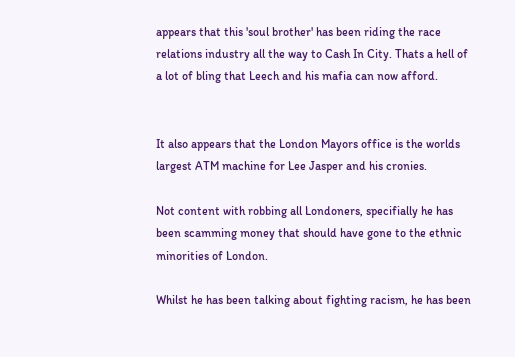appears that this 'soul brother' has been riding the race relations industry all the way to Cash In City. Thats a hell of a lot of bling that Leech and his mafia can now afford.


It also appears that the London Mayors office is the worlds largest ATM machine for Lee Jasper and his cronies.

Not content with robbing all Londoners, specifially he has been scamming money that should have gone to the ethnic minorities of London.

Whilst he has been talking about fighting racism, he has been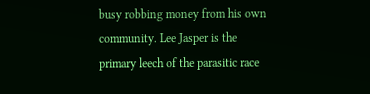busy robbing money from his own community. Lee Jasper is the primary leech of the parasitic race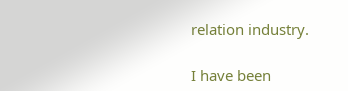relation industry.

I have been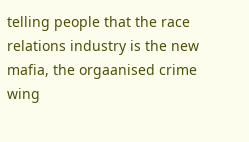telling people that the race relations industry is the new mafia, the orgaanised crime wing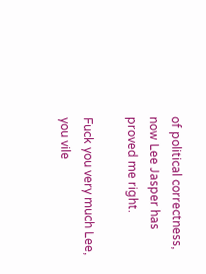of political correctness, now Lee Jasper has proved me right.

Fuck you very much Lee, you vile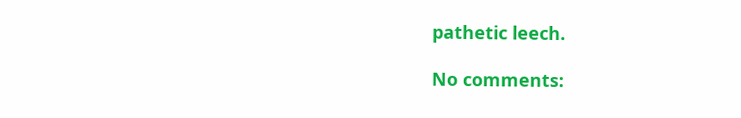pathetic leech.

No comments: